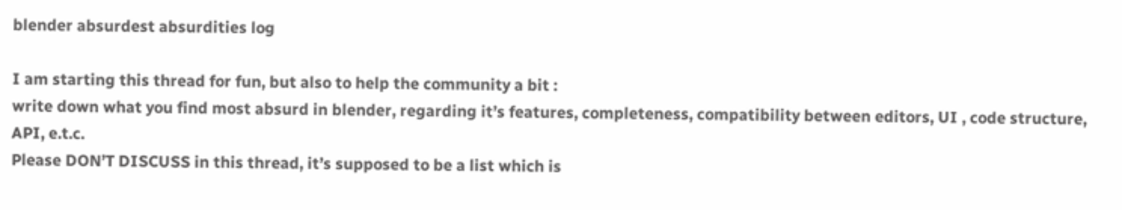blender absurdest absurdities log

I am starting this thread for fun, but also to help the community a bit :
write down what you find most absurd in blender, regarding it’s features, completeness, compatibility between editors, UI , code structure, API, e.t.c.
Please DON’T DISCUSS in this thread, it’s supposed to be a list which is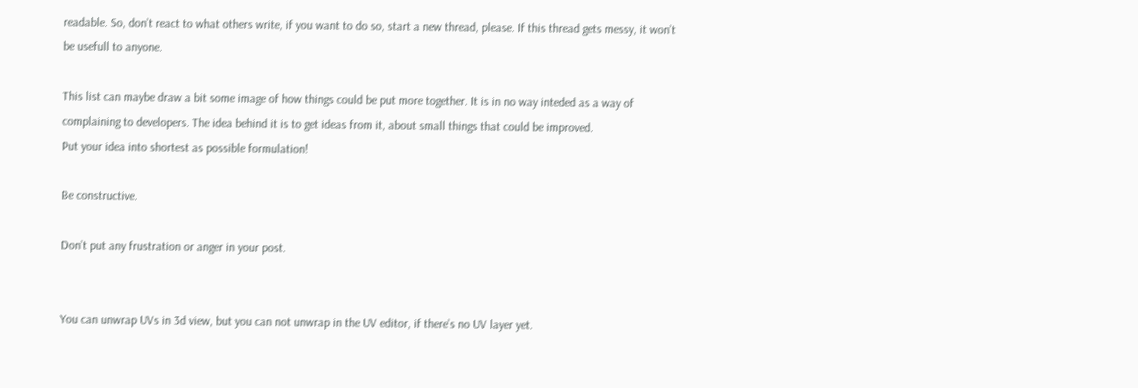readable. So, don’t react to what others write, if you want to do so, start a new thread, please. If this thread gets messy, it won’t be usefull to anyone.

This list can maybe draw a bit some image of how things could be put more together. It is in no way inteded as a way of complaining to developers. The idea behind it is to get ideas from it, about small things that could be improved.
Put your idea into shortest as possible formulation!

Be constructive.

Don’t put any frustration or anger in your post.


You can unwrap UVs in 3d view, but you can not unwrap in the UV editor, if there’s no UV layer yet.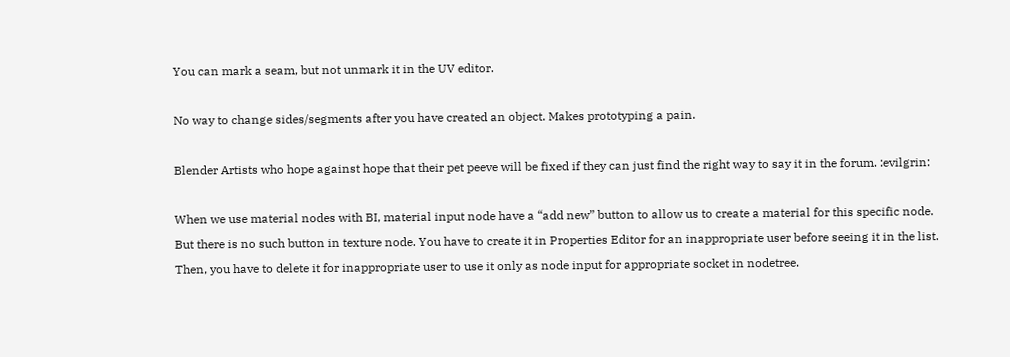You can mark a seam, but not unmark it in the UV editor.

No way to change sides/segments after you have created an object. Makes prototyping a pain.

Blender Artists who hope against hope that their pet peeve will be fixed if they can just find the right way to say it in the forum. :evilgrin:

When we use material nodes with BI, material input node have a “add new” button to allow us to create a material for this specific node.
But there is no such button in texture node. You have to create it in Properties Editor for an inappropriate user before seeing it in the list.
Then, you have to delete it for inappropriate user to use it only as node input for appropriate socket in nodetree.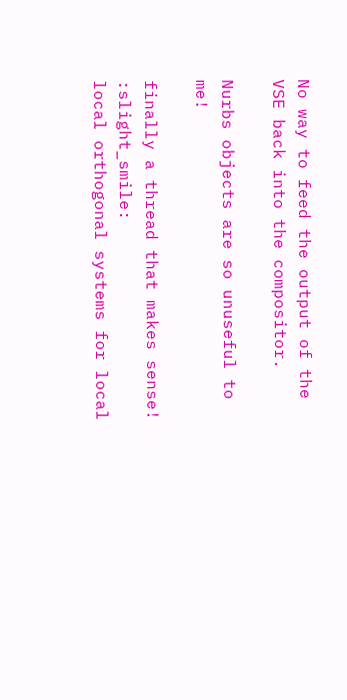No way to feed the output of the VSE back into the compositor.

Nurbs objects are so unuseful to me!

finally a thread that makes sense! :slight_smile:
local orthogonal systems for local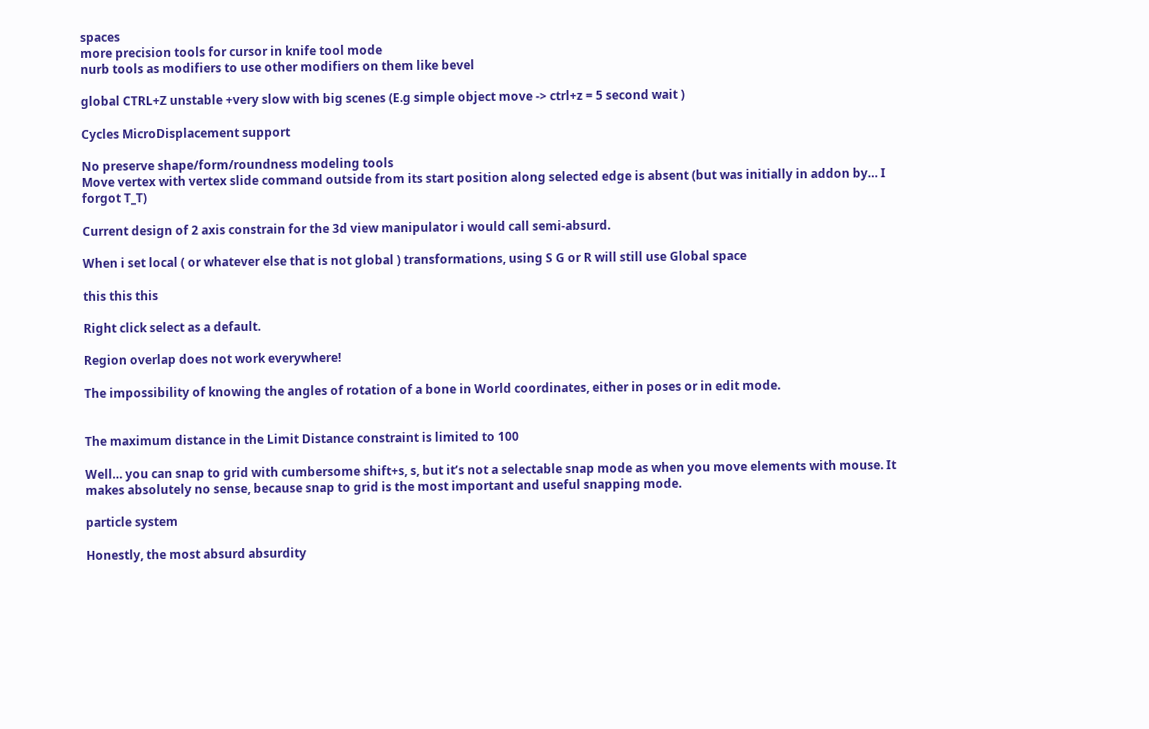spaces
more precision tools for cursor in knife tool mode
nurb tools as modifiers to use other modifiers on them like bevel

global CTRL+Z unstable +very slow with big scenes (E.g simple object move -> ctrl+z = 5 second wait )

Cycles MicroDisplacement support

No preserve shape/form/roundness modeling tools
Move vertex with vertex slide command outside from its start position along selected edge is absent (but was initially in addon by… I forgot T_T)

Current design of 2 axis constrain for the 3d view manipulator i would call semi-absurd.

When i set local ( or whatever else that is not global ) transformations, using S G or R will still use Global space

this this this

Right click select as a default.

Region overlap does not work everywhere!

The impossibility of knowing the angles of rotation of a bone in World coordinates, either in poses or in edit mode.


The maximum distance in the Limit Distance constraint is limited to 100

Well… you can snap to grid with cumbersome shift+s, s, but it’s not a selectable snap mode as when you move elements with mouse. It makes absolutely no sense, because snap to grid is the most important and useful snapping mode.

particle system

Honestly, the most absurd absurdity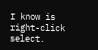I know is right-click select.